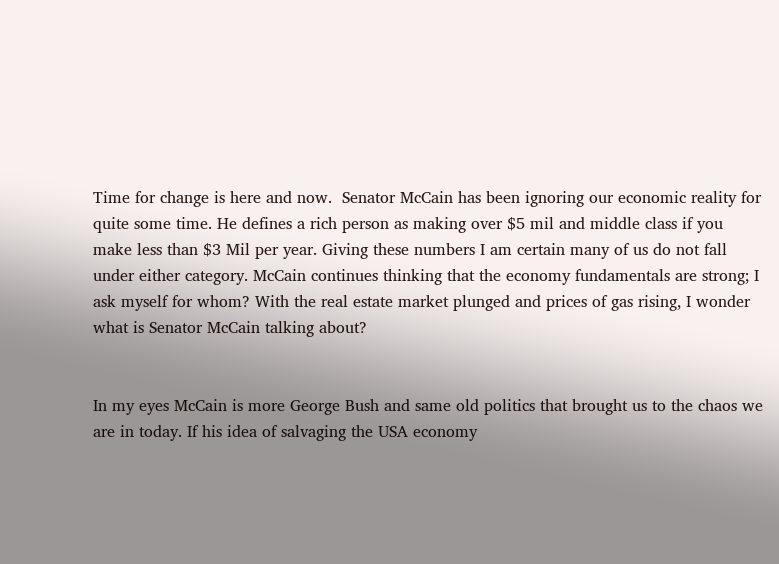Time for change is here and now.  Senator McCain has been ignoring our economic reality for quite some time. He defines a rich person as making over $5 mil and middle class if you make less than $3 Mil per year. Giving these numbers I am certain many of us do not fall under either category. McCain continues thinking that the economy fundamentals are strong; I ask myself for whom? With the real estate market plunged and prices of gas rising, I wonder what is Senator McCain talking about?


In my eyes McCain is more George Bush and same old politics that brought us to the chaos we are in today. If his idea of salvaging the USA economy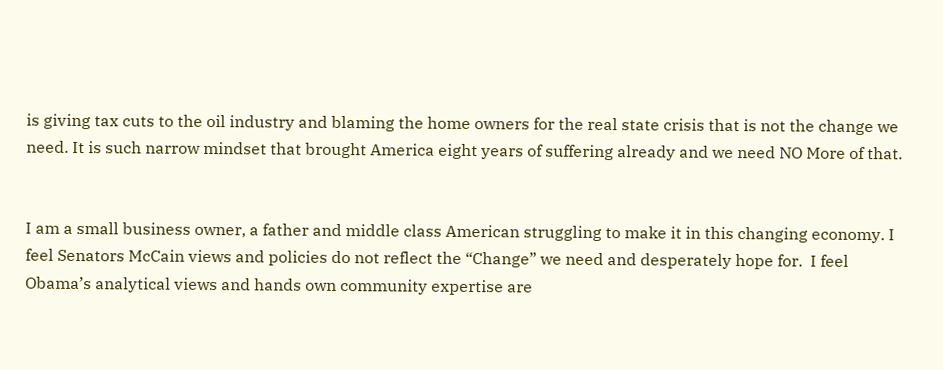is giving tax cuts to the oil industry and blaming the home owners for the real state crisis that is not the change we need. It is such narrow mindset that brought America eight years of suffering already and we need NO More of that.


I am a small business owner, a father and middle class American struggling to make it in this changing economy. I feel Senators McCain views and policies do not reflect the “Change” we need and desperately hope for.  I feel Obama’s analytical views and hands own community expertise are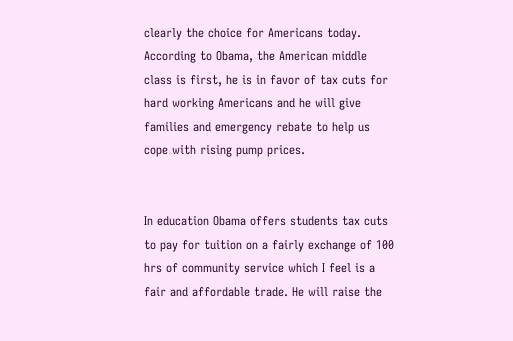clearly the choice for Americans today. According to Obama, the American middle class is first, he is in favor of tax cuts for hard working Americans and he will give families and emergency rebate to help us cope with rising pump prices.


In education Obama offers students tax cuts to pay for tuition on a fairly exchange of 100 hrs of community service which I feel is a fair and affordable trade. He will raise the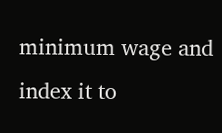minimum wage and index it to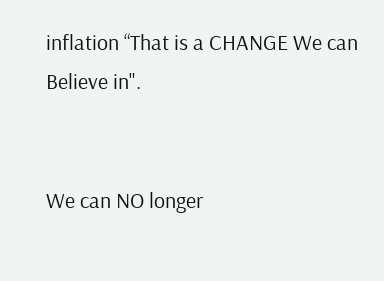inflation “That is a CHANGE We can Believe in".


We can NO longer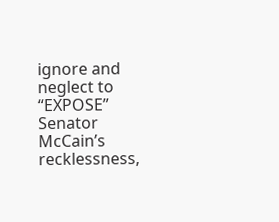ignore and neglect to “EXPOSE” Senator McCain’s recklessness,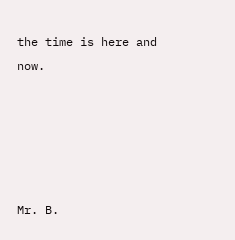the time is here and now.





Mr. B.